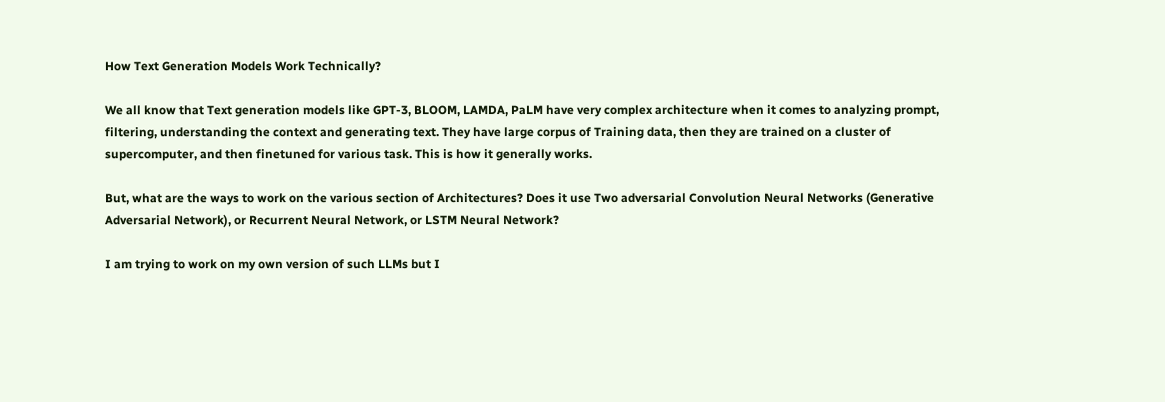How Text Generation Models Work Technically?

We all know that Text generation models like GPT-3, BLOOM, LAMDA, PaLM have very complex architecture when it comes to analyzing prompt, filtering, understanding the context and generating text. They have large corpus of Training data, then they are trained on a cluster of supercomputer, and then finetuned for various task. This is how it generally works.

But, what are the ways to work on the various section of Architectures? Does it use Two adversarial Convolution Neural Networks (Generative Adversarial Network), or Recurrent Neural Network, or LSTM Neural Network?

I am trying to work on my own version of such LLMs but I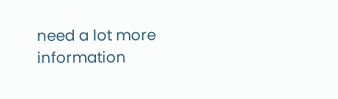need a lot more information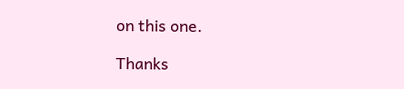on this one.

Thanks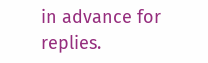in advance for replies.